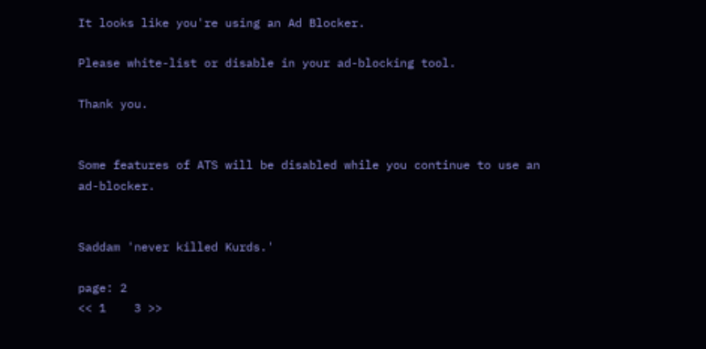It looks like you're using an Ad Blocker.

Please white-list or disable in your ad-blocking tool.

Thank you.


Some features of ATS will be disabled while you continue to use an ad-blocker.


Saddam 'never killed Kurds.'

page: 2
<< 1    3 >>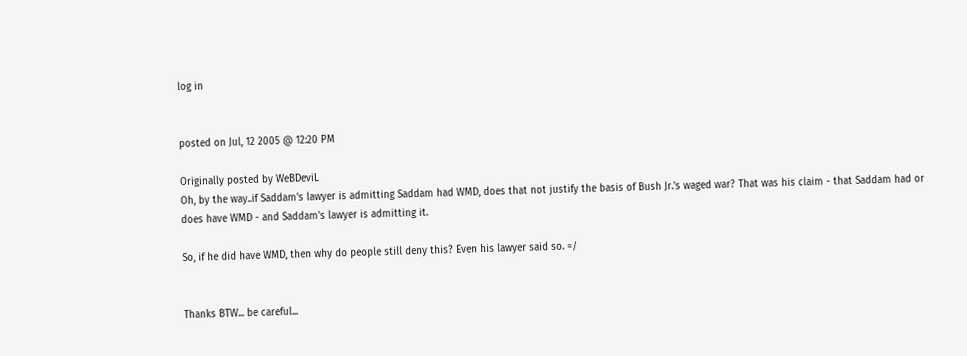log in


posted on Jul, 12 2005 @ 12:20 PM

Originally posted by WeBDeviL
Oh, by the way..if Saddam's lawyer is admitting Saddam had WMD, does that not justify the basis of Bush Jr.'s waged war? That was his claim - that Saddam had or does have WMD - and Saddam's lawyer is admitting it.

So, if he did have WMD, then why do people still deny this? Even his lawyer said so. =/


Thanks BTW... be careful...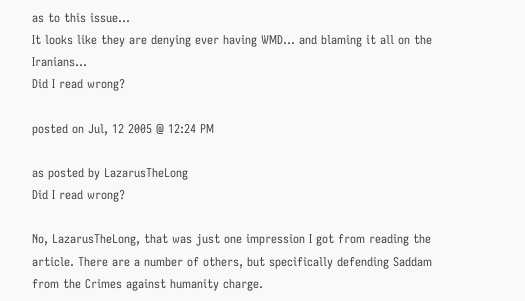as to this issue...
It looks like they are denying ever having WMD... and blaming it all on the Iranians...
Did I read wrong?

posted on Jul, 12 2005 @ 12:24 PM

as posted by LazarusTheLong
Did I read wrong?

No, LazarusTheLong, that was just one impression I got from reading the article. There are a number of others, but specifically defending Saddam from the Crimes against humanity charge.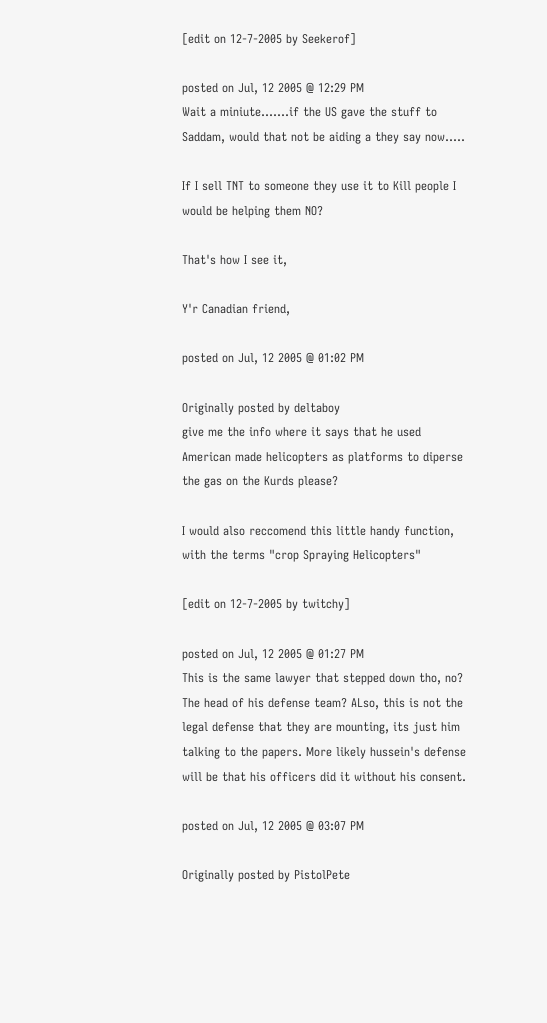[edit on 12-7-2005 by Seekerof]

posted on Jul, 12 2005 @ 12:29 PM
Wait a miniute.......if the US gave the stuff to Saddam, would that not be aiding a they say now.....

If I sell TNT to someone they use it to Kill people I would be helping them NO?

That's how I see it,

Y'r Canadian friend,

posted on Jul, 12 2005 @ 01:02 PM

Originally posted by deltaboy
give me the info where it says that he used American made helicopters as platforms to diperse the gas on the Kurds please?

I would also reccomend this little handy function, with the terms "crop Spraying Helicopters"

[edit on 12-7-2005 by twitchy]

posted on Jul, 12 2005 @ 01:27 PM
This is the same lawyer that stepped down tho, no? The head of his defense team? ALso, this is not the legal defense that they are mounting, its just him talking to the papers. More likely hussein's defense will be that his officers did it without his consent.

posted on Jul, 12 2005 @ 03:07 PM

Originally posted by PistolPete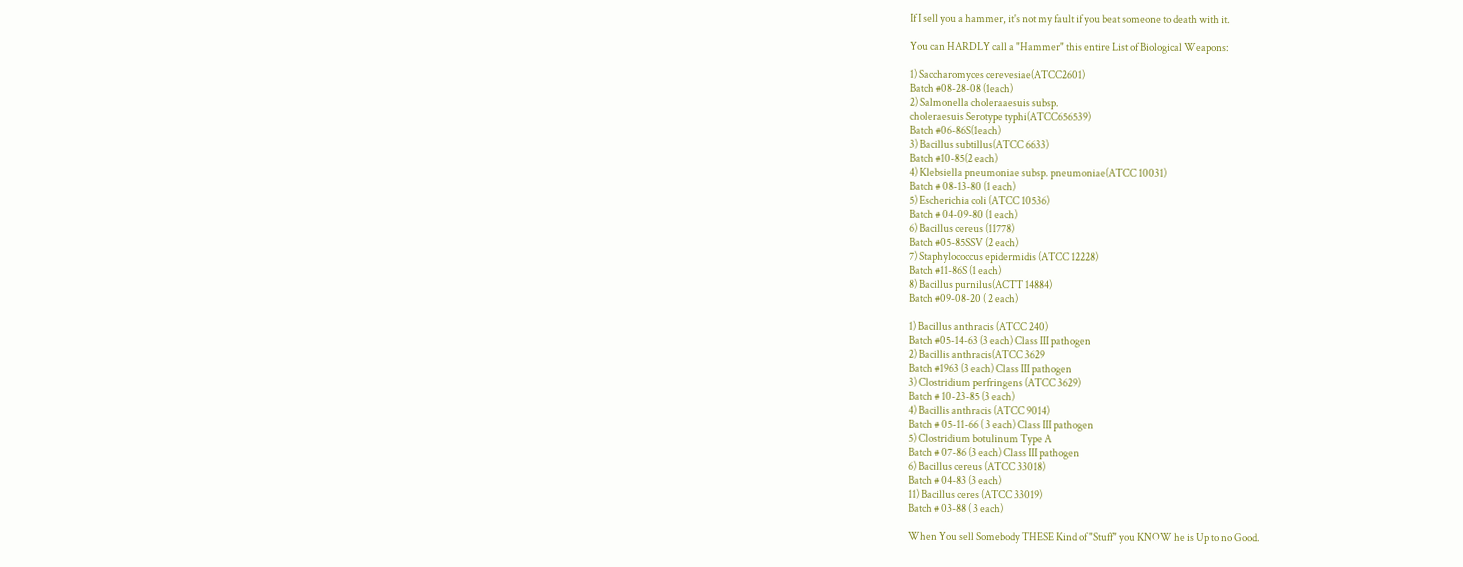If I sell you a hammer, it's not my fault if you beat someone to death with it.

You can HARDLY call a "Hammer" this entire List of Biological Weapons:

1) Saccharomyces cerevesiae(ATCC2601)
Batch #08-28-08 (1each)
2) Salmonella choleraaesuis subsp.
choleraesuis Serotype typhi(ATCC656539)
Batch #06-86S(1each)
3) Bacillus subtillus(ATCC 6633)
Batch #10-85(2 each)
4) Klebsiella pneumoniae subsp. pneumoniae(ATCC 10031)
Batch # 08-13-80 (1 each)
5) Escherichia coli (ATCC 10536)
Batch # 04-09-80 (1 each)
6) Bacillus cereus (11778)
Batch #05-85SSV (2 each)
7) Staphylococcus epidermidis (ATCC 12228)
Batch #11-86S (1 each)
8) Bacillus purnilus(ACTT 14884)
Batch #09-08-20 ( 2 each)

1) Bacillus anthracis (ATCC 240)
Batch #05-14-63 (3 each) Class III pathogen
2) Bacillis anthracis(ATCC 3629
Batch #1963 (3 each) Class III pathogen
3) Clostridium perfringens (ATCC 3629)
Batch # 10-23-85 (3 each)
4) Bacillis anthracis (ATCC 9014)
Batch # 05-11-66 ( 3 each) Class III pathogen
5) Clostridium botulinum Type A
Batch # 07-86 (3 each) Class III pathogen
6) Bacillus cereus (ATCC 33018)
Batch # 04-83 (3 each)
11) Bacillus ceres (ATCC 33019)
Batch # 03-88 ( 3 each)

When You sell Somebody THESE Kind of "Stuff" you KNOW he is Up to no Good.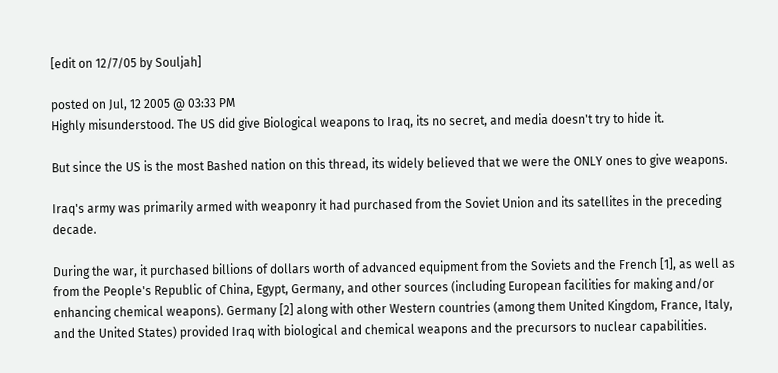[edit on 12/7/05 by Souljah]

posted on Jul, 12 2005 @ 03:33 PM
Highly misunderstood. The US did give Biological weapons to Iraq, its no secret, and media doesn't try to hide it.

But since the US is the most Bashed nation on this thread, its widely believed that we were the ONLY ones to give weapons.

Iraq's army was primarily armed with weaponry it had purchased from the Soviet Union and its satellites in the preceding decade.

During the war, it purchased billions of dollars worth of advanced equipment from the Soviets and the French [1], as well as from the People's Republic of China, Egypt, Germany, and other sources (including European facilities for making and/or enhancing chemical weapons). Germany [2] along with other Western countries (among them United Kingdom, France, Italy, and the United States) provided Iraq with biological and chemical weapons and the precursors to nuclear capabilities.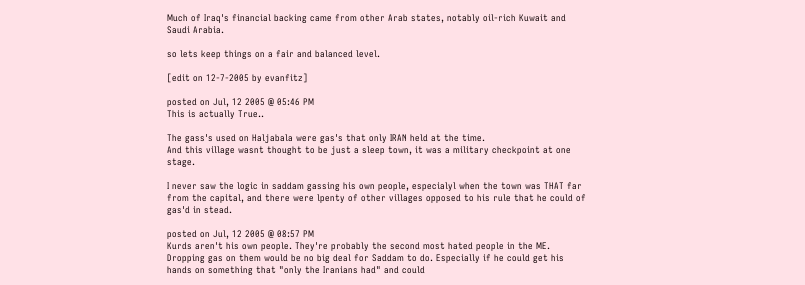Much of Iraq's financial backing came from other Arab states, notably oil-rich Kuwait and Saudi Arabia.

so lets keep things on a fair and balanced level.

[edit on 12-7-2005 by evanfitz]

posted on Jul, 12 2005 @ 05:46 PM
This is actually True..

The gass's used on Haljabala were gas's that only IRAN held at the time.
And this village wasnt thought to be just a sleep town, it was a military checkpoint at one stage.

I never saw the logic in saddam gassing his own people, especialyl when the town was THAT far from the capital, and there were lpenty of other villages opposed to his rule that he could of gas'd in stead.

posted on Jul, 12 2005 @ 08:57 PM
Kurds aren't his own people. They're probably the second most hated people in the ME. Dropping gas on them would be no big deal for Saddam to do. Especially if he could get his hands on something that "only the Iranians had" and could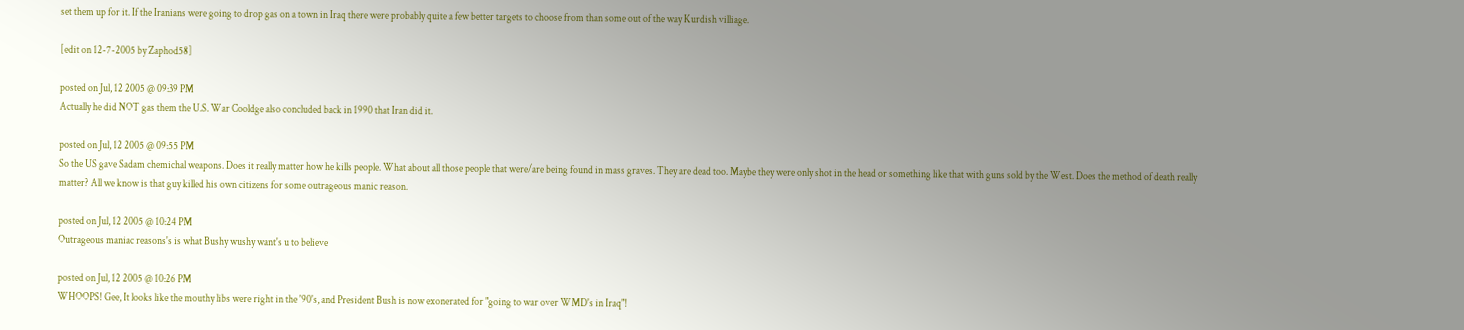set them up for it. If the Iranians were going to drop gas on a town in Iraq there were probably quite a few better targets to choose from than some out of the way Kurdish villiage.

[edit on 12-7-2005 by Zaphod58]

posted on Jul, 12 2005 @ 09:39 PM
Actually he did NOT gas them the U.S. War Cooldge also concluded back in 1990 that Iran did it.

posted on Jul, 12 2005 @ 09:55 PM
So the US gave Sadam chemichal weapons. Does it really matter how he kills people. What about all those people that were/are being found in mass graves. They are dead too. Maybe they were only shot in the head or something like that with guns sold by the West. Does the method of death really matter? All we know is that guy killed his own citizens for some outrageous manic reason.

posted on Jul, 12 2005 @ 10:24 PM
Outrageous maniac reasons's is what Bushy wushy want's u to believe

posted on Jul, 12 2005 @ 10:26 PM
WHOOPS! Gee, It looks like the mouthy libs were right in the '90's, and President Bush is now exonerated for "going to war over WMD's in Iraq"!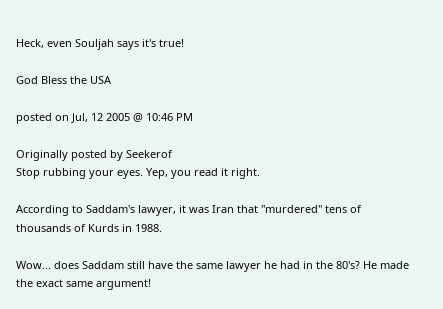Heck, even Souljah says it's true!

God Bless the USA

posted on Jul, 12 2005 @ 10:46 PM

Originally posted by Seekerof
Stop rubbing your eyes. Yep, you read it right.

According to Saddam's lawyer, it was Iran that "murdered" tens of thousands of Kurds in 1988.

Wow... does Saddam still have the same lawyer he had in the 80's? He made the exact same argument!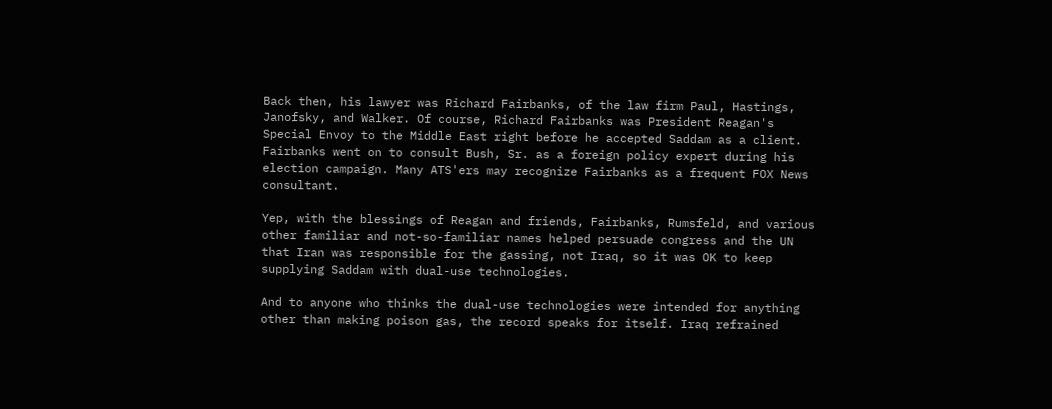Back then, his lawyer was Richard Fairbanks, of the law firm Paul, Hastings, Janofsky, and Walker. Of course, Richard Fairbanks was President Reagan's Special Envoy to the Middle East right before he accepted Saddam as a client. Fairbanks went on to consult Bush, Sr. as a foreign policy expert during his election campaign. Many ATS'ers may recognize Fairbanks as a frequent FOX News consultant.

Yep, with the blessings of Reagan and friends, Fairbanks, Rumsfeld, and various other familiar and not-so-familiar names helped persuade congress and the UN that Iran was responsible for the gassing, not Iraq, so it was OK to keep supplying Saddam with dual-use technologies.

And to anyone who thinks the dual-use technologies were intended for anything other than making poison gas, the record speaks for itself. Iraq refrained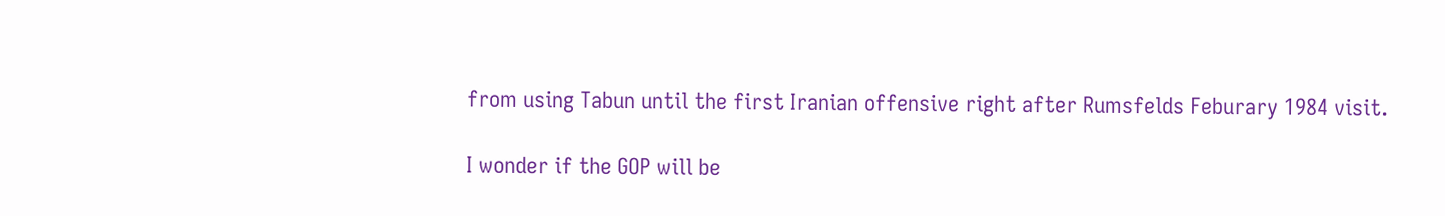from using Tabun until the first Iranian offensive right after Rumsfelds Feburary 1984 visit.

I wonder if the GOP will be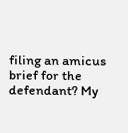filing an amicus brief for the defendant? My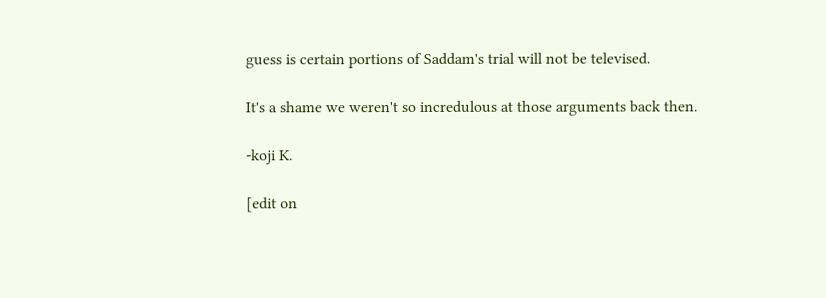guess is certain portions of Saddam's trial will not be televised.

It's a shame we weren't so incredulous at those arguments back then.

-koji K.

[edit on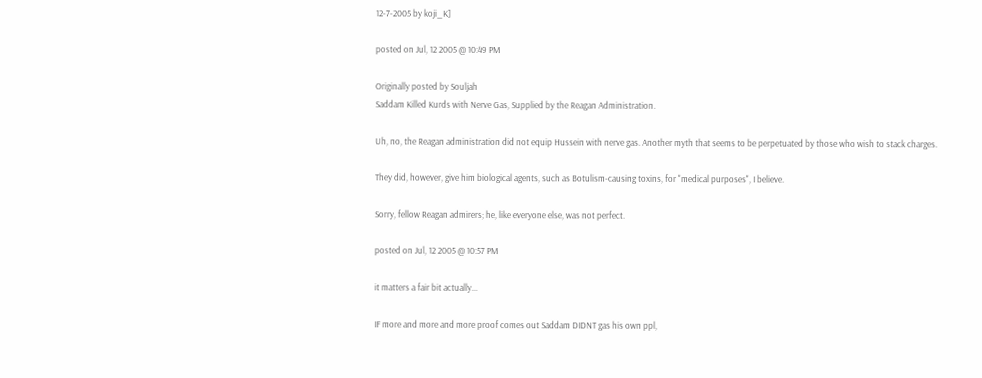12-7-2005 by koji_K]

posted on Jul, 12 2005 @ 10:49 PM

Originally posted by Souljah
Saddam Killed Kurds with Nerve Gas, Supplied by the Reagan Administration.

Uh, no, the Reagan administration did not equip Hussein with nerve gas. Another myth that seems to be perpetuated by those who wish to stack charges.

They did, however, give him biological agents, such as Botulism-causing toxins, for "medical purposes", I believe.

Sorry, fellow Reagan admirers; he, like everyone else, was not perfect.

posted on Jul, 12 2005 @ 10:57 PM

it matters a fair bit actually...

IF more and more and more proof comes out Saddam DIDNT gas his own ppl,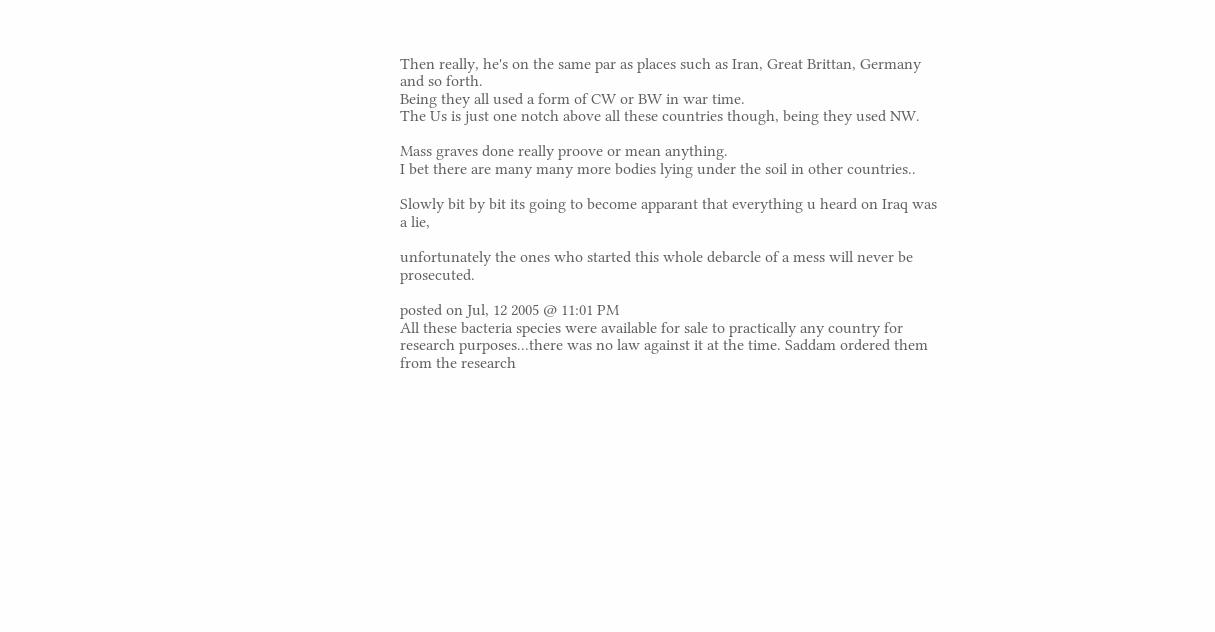Then really, he's on the same par as places such as Iran, Great Brittan, Germany and so forth.
Being they all used a form of CW or BW in war time.
The Us is just one notch above all these countries though, being they used NW.

Mass graves done really proove or mean anything.
I bet there are many many more bodies lying under the soil in other countries..

Slowly bit by bit its going to become apparant that everything u heard on Iraq was a lie,

unfortunately the ones who started this whole debarcle of a mess will never be prosecuted.

posted on Jul, 12 2005 @ 11:01 PM
All these bacteria species were available for sale to practically any country for research purposes...there was no law against it at the time. Saddam ordered them from the research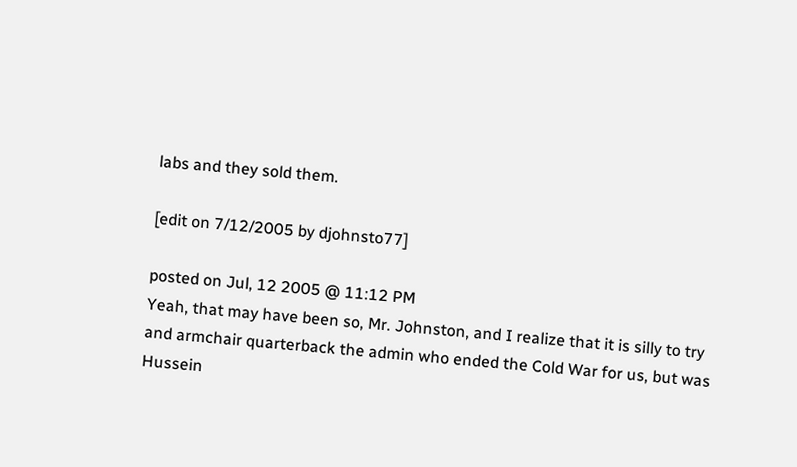labs and they sold them.

[edit on 7/12/2005 by djohnsto77]

posted on Jul, 12 2005 @ 11:12 PM
Yeah, that may have been so, Mr. Johnston, and I realize that it is silly to try and armchair quarterback the admin who ended the Cold War for us, but was Hussein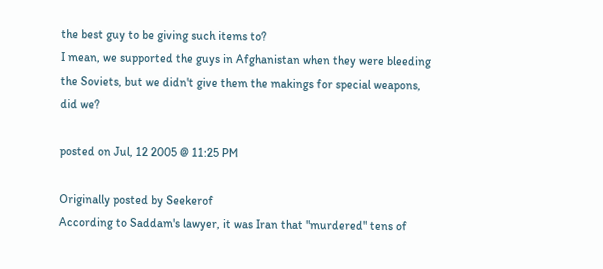the best guy to be giving such items to?
I mean, we supported the guys in Afghanistan when they were bleeding the Soviets, but we didn't give them the makings for special weapons, did we?

posted on Jul, 12 2005 @ 11:25 PM

Originally posted by Seekerof
According to Saddam's lawyer, it was Iran that "murdered" tens of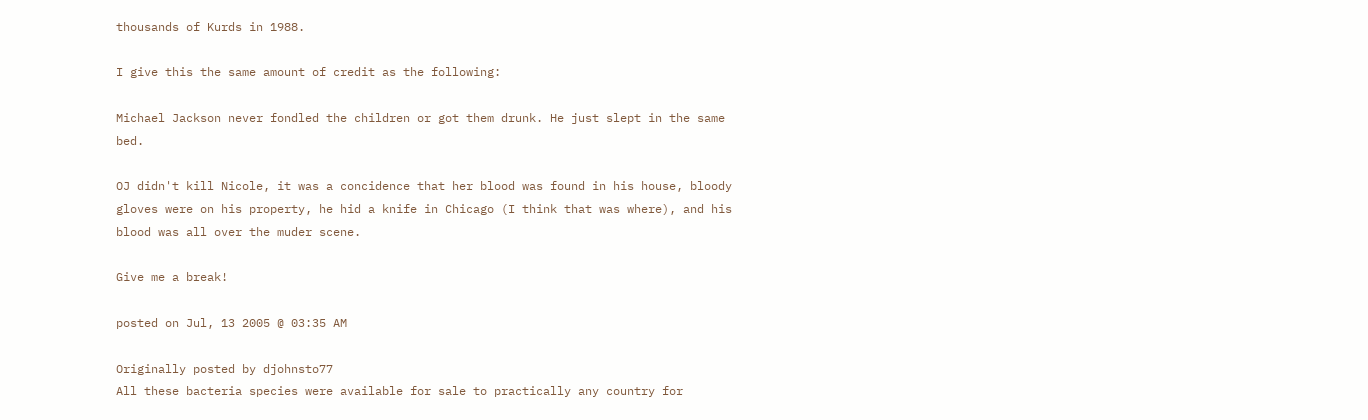thousands of Kurds in 1988.

I give this the same amount of credit as the following:

Michael Jackson never fondled the children or got them drunk. He just slept in the same bed.

OJ didn't kill Nicole, it was a concidence that her blood was found in his house, bloody gloves were on his property, he hid a knife in Chicago (I think that was where), and his blood was all over the muder scene.

Give me a break!

posted on Jul, 13 2005 @ 03:35 AM

Originally posted by djohnsto77
All these bacteria species were available for sale to practically any country for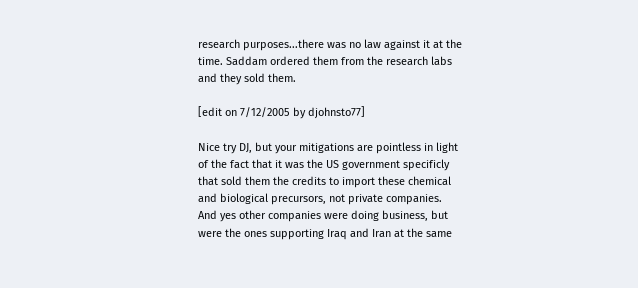research purposes...there was no law against it at the time. Saddam ordered them from the research labs and they sold them.

[edit on 7/12/2005 by djohnsto77]

Nice try DJ, but your mitigations are pointless in light of the fact that it was the US government specificly that sold them the credits to import these chemical and biological precursors, not private companies. And yes other companies were doing business, but were the ones supporting Iraq and Iran at the same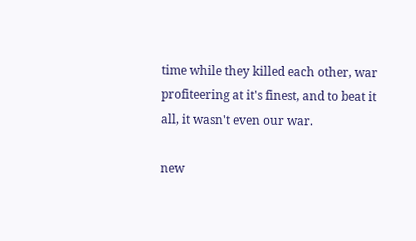time while they killed each other, war profiteering at it's finest, and to beat it all, it wasn't even our war.

new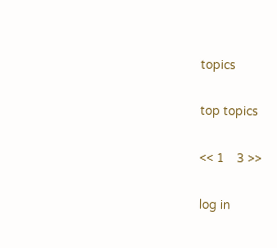topics

top topics

<< 1    3 >>

log in